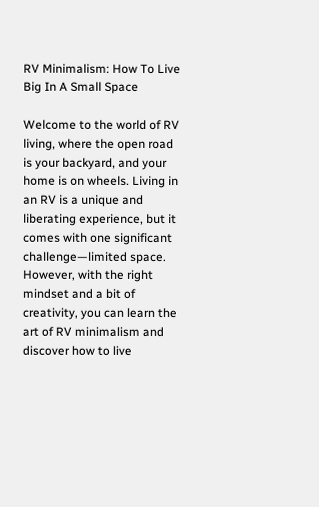RV Minimalism: How To Live Big In A Small Space

Welcome to the world of RV living, where the open road is your backyard, and your home is on wheels. Living in an RV is a unique and liberating experience, but it comes with one significant challenge—limited space. However, with the right mindset and a bit of creativity, you can learn the art of RV minimalism and discover how to live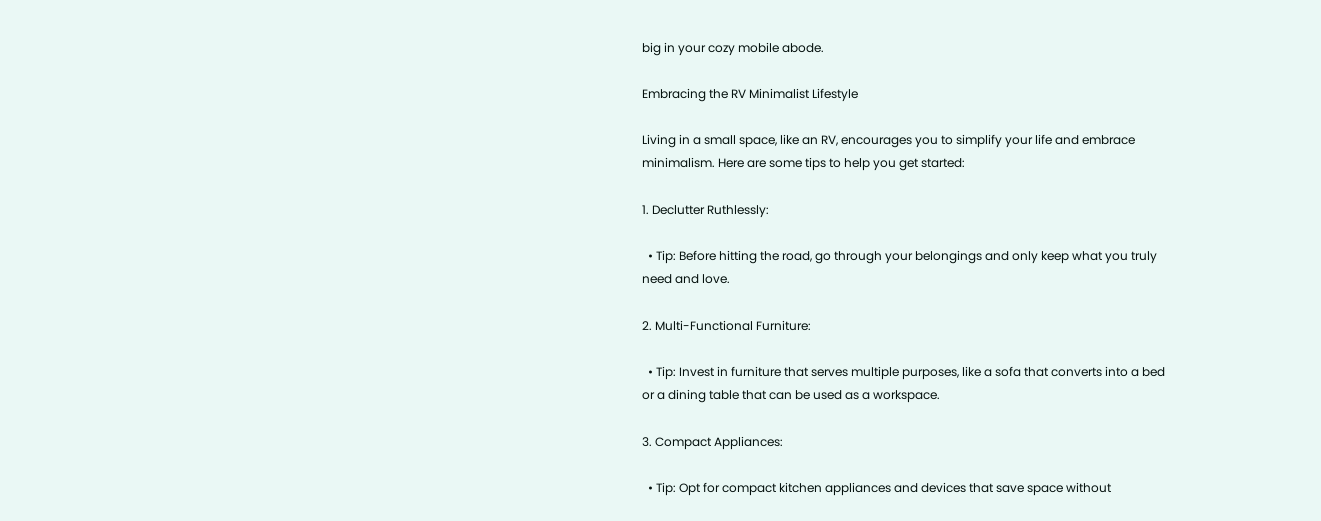big in your cozy mobile abode.

Embracing the RV Minimalist Lifestyle

Living in a small space, like an RV, encourages you to simplify your life and embrace minimalism. Here are some tips to help you get started:

1. Declutter Ruthlessly:

  • Tip: Before hitting the road, go through your belongings and only keep what you truly need and love.

2. Multi-Functional Furniture:

  • Tip: Invest in furniture that serves multiple purposes, like a sofa that converts into a bed or a dining table that can be used as a workspace.

3. Compact Appliances:

  • Tip: Opt for compact kitchen appliances and devices that save space without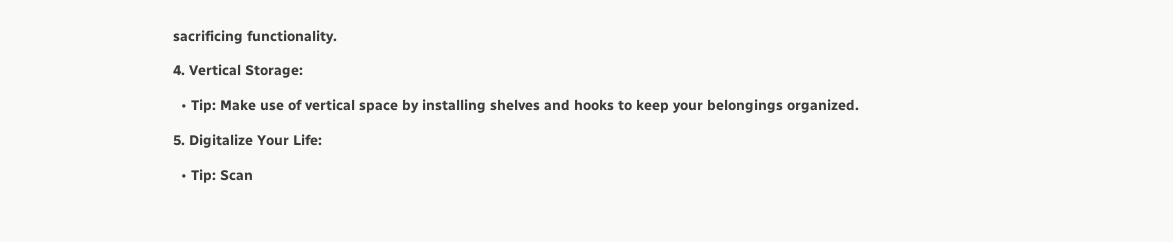sacrificing functionality.

4. Vertical Storage:

  • Tip: Make use of vertical space by installing shelves and hooks to keep your belongings organized.

5. Digitalize Your Life:

  • Tip: Scan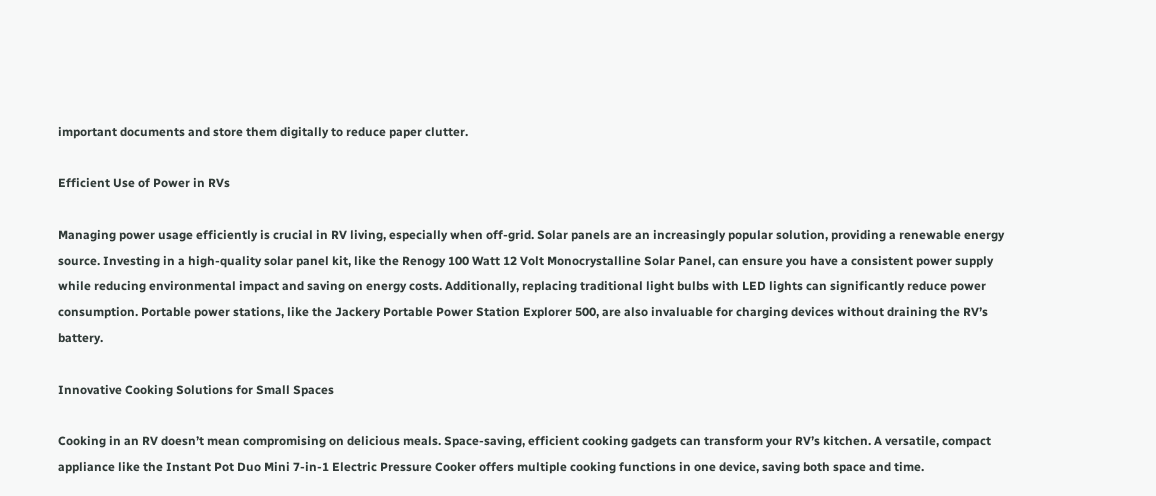important documents and store them digitally to reduce paper clutter.

Efficient Use of Power in RVs

Managing power usage efficiently is crucial in RV living, especially when off-grid. Solar panels are an increasingly popular solution, providing a renewable energy source. Investing in a high-quality solar panel kit, like the Renogy 100 Watt 12 Volt Monocrystalline Solar Panel, can ensure you have a consistent power supply while reducing environmental impact and saving on energy costs. Additionally, replacing traditional light bulbs with LED lights can significantly reduce power consumption. Portable power stations, like the Jackery Portable Power Station Explorer 500, are also invaluable for charging devices without draining the RV’s battery.

Innovative Cooking Solutions for Small Spaces

Cooking in an RV doesn’t mean compromising on delicious meals. Space-saving, efficient cooking gadgets can transform your RV’s kitchen. A versatile, compact appliance like the Instant Pot Duo Mini 7-in-1 Electric Pressure Cooker offers multiple cooking functions in one device, saving both space and time.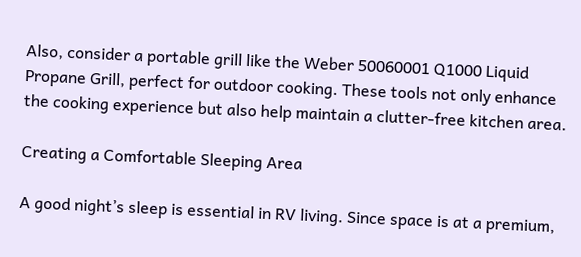Also, consider a portable grill like the Weber 50060001 Q1000 Liquid Propane Grill, perfect for outdoor cooking. These tools not only enhance the cooking experience but also help maintain a clutter-free kitchen area.

Creating a Comfortable Sleeping Area

A good night’s sleep is essential in RV living. Since space is at a premium,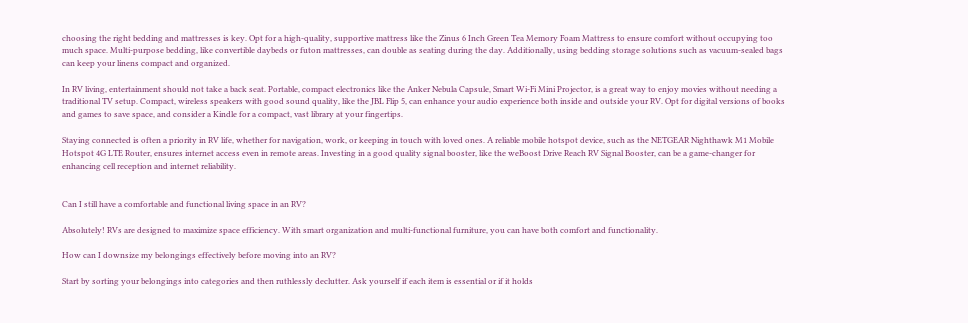choosing the right bedding and mattresses is key. Opt for a high-quality, supportive mattress like the Zinus 6 Inch Green Tea Memory Foam Mattress to ensure comfort without occupying too much space. Multi-purpose bedding, like convertible daybeds or futon mattresses, can double as seating during the day. Additionally, using bedding storage solutions such as vacuum-sealed bags can keep your linens compact and organized.

In RV living, entertainment should not take a back seat. Portable, compact electronics like the Anker Nebula Capsule, Smart Wi-Fi Mini Projector, is a great way to enjoy movies without needing a traditional TV setup. Compact, wireless speakers with good sound quality, like the JBL Flip 5, can enhance your audio experience both inside and outside your RV. Opt for digital versions of books and games to save space, and consider a Kindle for a compact, vast library at your fingertips.

Staying connected is often a priority in RV life, whether for navigation, work, or keeping in touch with loved ones. A reliable mobile hotspot device, such as the NETGEAR Nighthawk M1 Mobile Hotspot 4G LTE Router, ensures internet access even in remote areas. Investing in a good quality signal booster, like the weBoost Drive Reach RV Signal Booster, can be a game-changer for enhancing cell reception and internet reliability.


Can I still have a comfortable and functional living space in an RV?

Absolutely! RVs are designed to maximize space efficiency. With smart organization and multi-functional furniture, you can have both comfort and functionality.

How can I downsize my belongings effectively before moving into an RV?

Start by sorting your belongings into categories and then ruthlessly declutter. Ask yourself if each item is essential or if it holds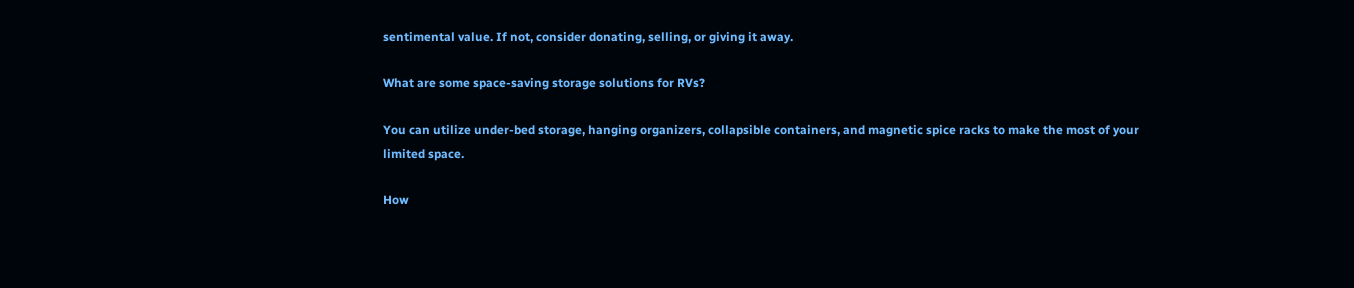sentimental value. If not, consider donating, selling, or giving it away.

What are some space-saving storage solutions for RVs?

You can utilize under-bed storage, hanging organizers, collapsible containers, and magnetic spice racks to make the most of your limited space.

How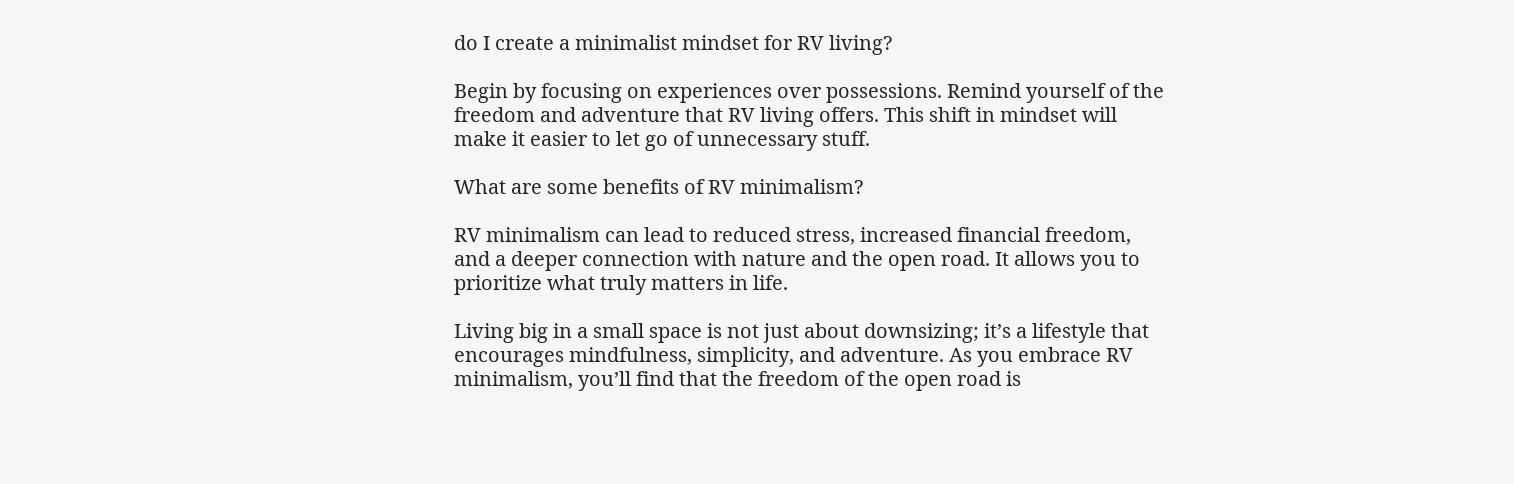do I create a minimalist mindset for RV living?

Begin by focusing on experiences over possessions. Remind yourself of the freedom and adventure that RV living offers. This shift in mindset will make it easier to let go of unnecessary stuff.

What are some benefits of RV minimalism?

RV minimalism can lead to reduced stress, increased financial freedom, and a deeper connection with nature and the open road. It allows you to prioritize what truly matters in life.

Living big in a small space is not just about downsizing; it’s a lifestyle that encourages mindfulness, simplicity, and adventure. As you embrace RV minimalism, you’ll find that the freedom of the open road is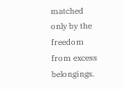matched only by the freedom from excess belongings.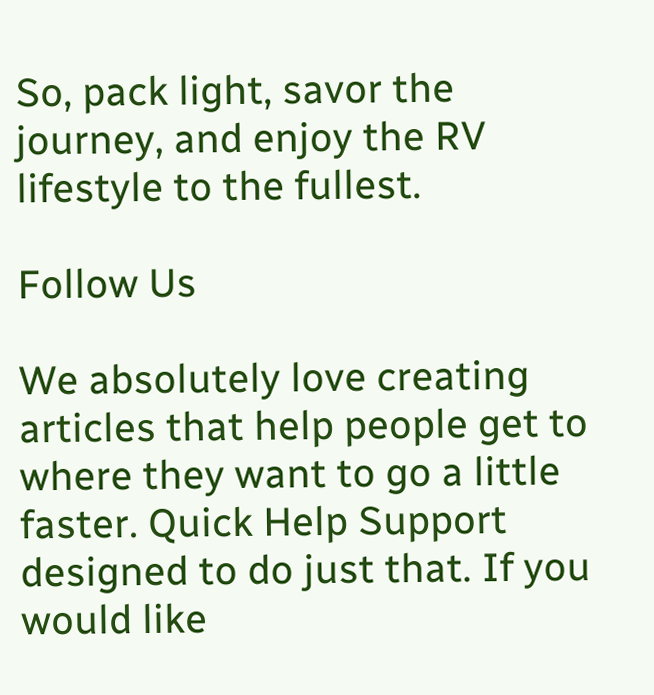So, pack light, savor the journey, and enjoy the RV lifestyle to the fullest.

Follow Us

We absolutely love creating articles that help people get to where they want to go a little faster. Quick Help Support designed to do just that. If you would like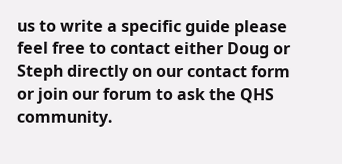us to write a specific guide please feel free to contact either Doug or Steph directly on our contact form or join our forum to ask the QHS community.